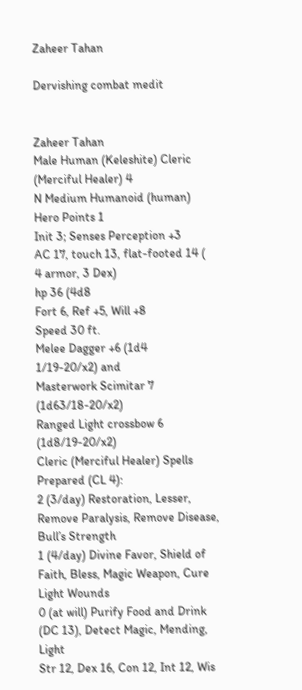Zaheer Tahan

Dervishing combat medit


Zaheer Tahan
Male Human (Keleshite) Cleric (Merciful Healer) 4
N Medium Humanoid (human)
Hero Points 1
Init 3; Senses Perception +3
AC 17, touch 13, flat-footed 14 (
4 armor, 3 Dex)
hp 36 (4d8
Fort 6, Ref +5, Will +8
Speed 30 ft.
Melee Dagger +6 (1d4
1/19-20/x2) and
Masterwork Scimitar 7 (1d63/18-20/x2)
Ranged Light crossbow 6 (1d8/19-20/x2)
Cleric (Merciful Healer) Spells Prepared (CL 4):
2 (3/day) Restoration, Lesser, Remove Paralysis, Remove Disease, Bull’s Strength
1 (4/day) Divine Favor, Shield of Faith, Bless, Magic Weapon, Cure Light Wounds
0 (at will) Purify Food and Drink (DC 13), Detect Magic, Mending, Light
Str 12, Dex 16, Con 12, Int 12, Wis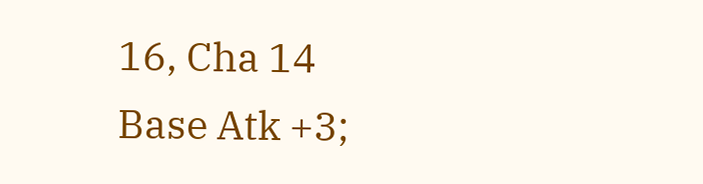16, Cha 14
Base Atk +3;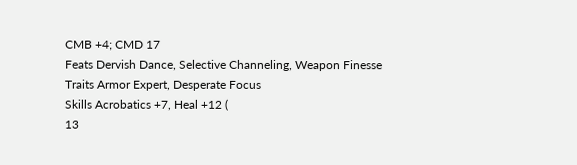CMB +4; CMD 17
Feats Dervish Dance, Selective Channeling, Weapon Finesse
Traits Armor Expert, Desperate Focus
Skills Acrobatics +7, Heal +12 (
13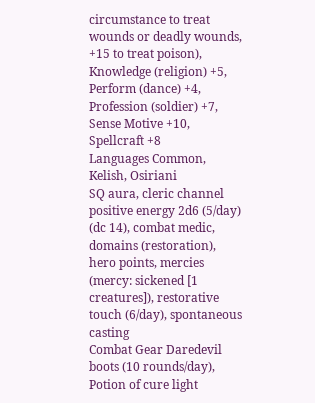circumstance to treat wounds or deadly wounds, +15 to treat poison), Knowledge (religion) +5, Perform (dance) +4, Profession (soldier) +7, Sense Motive +10, Spellcraft +8
Languages Common, Kelish, Osiriani
SQ aura, cleric channel positive energy 2d6 (5/day) (dc 14), combat medic, domains (restoration), hero points, mercies (mercy: sickened [1 creatures]), restorative touch (6/day), spontaneous casting
Combat Gear Daredevil boots (10 rounds/day), Potion of cure light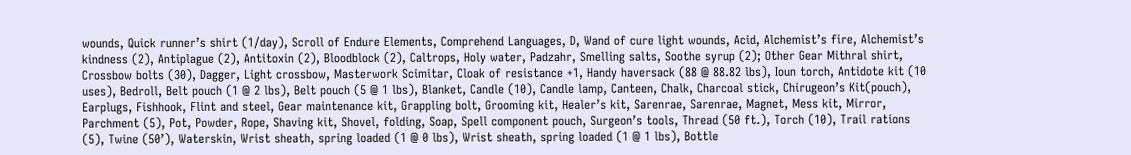wounds, Quick runner’s shirt (1/day), Scroll of Endure Elements, Comprehend Languages, D, Wand of cure light wounds, Acid, Alchemist’s fire, Alchemist’s kindness (2), Antiplague (2), Antitoxin (2), Bloodblock (2), Caltrops, Holy water, Padzahr, Smelling salts, Soothe syrup (2); Other Gear Mithral shirt, Crossbow bolts (30), Dagger, Light crossbow, Masterwork Scimitar, Cloak of resistance +1, Handy haversack (88 @ 88.82 lbs), Ioun torch, Antidote kit (10 uses), Bedroll, Belt pouch (1 @ 2 lbs), Belt pouch (5 @ 1 lbs), Blanket, Candle (10), Candle lamp, Canteen, Chalk, Charcoal stick, Chirugeon’s Kit(pouch), Earplugs, Fishhook, Flint and steel, Gear maintenance kit, Grappling bolt, Grooming kit, Healer’s kit, Sarenrae, Sarenrae, Magnet, Mess kit, Mirror, Parchment (5), Pot, Powder, Rope, Shaving kit, Shovel, folding, Soap, Spell component pouch, Surgeon’s tools, Thread (50 ft.), Torch (10), Trail rations (5), Twine (50’), Waterskin, Wrist sheath, spring loaded (1 @ 0 lbs), Wrist sheath, spring loaded (1 @ 1 lbs), Bottle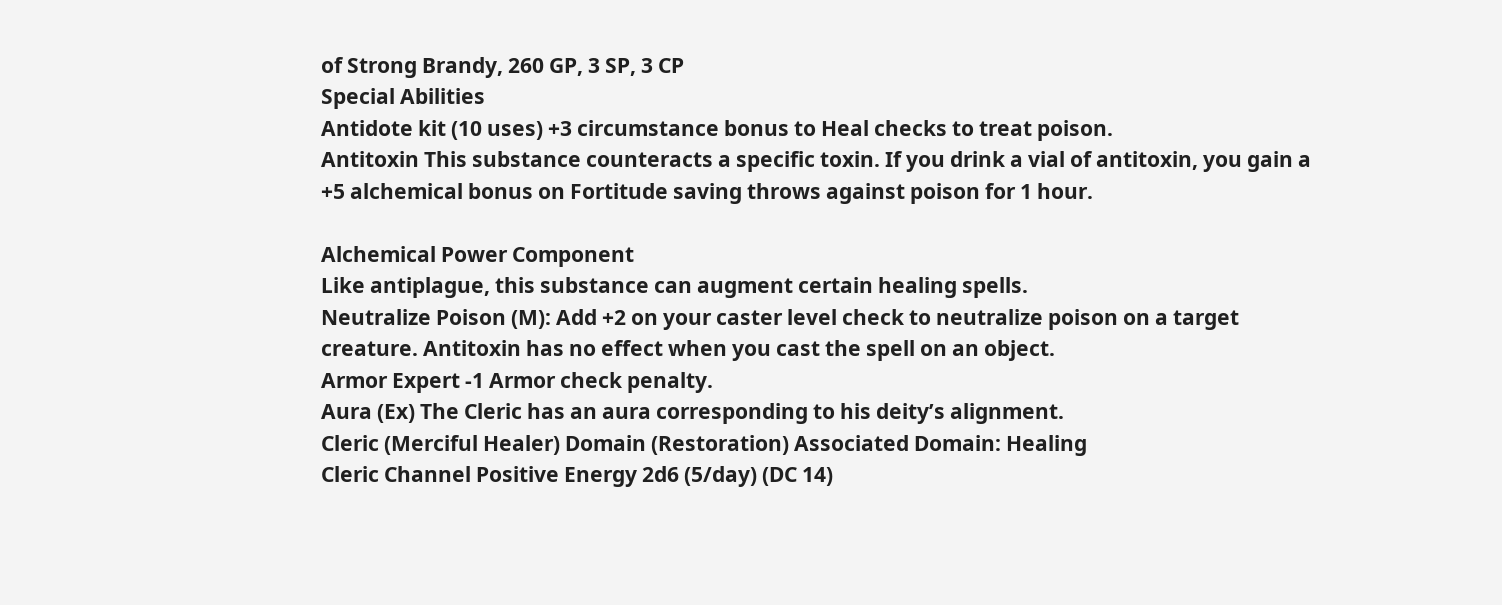of Strong Brandy, 260 GP, 3 SP, 3 CP
Special Abilities
Antidote kit (10 uses) +3 circumstance bonus to Heal checks to treat poison.
Antitoxin This substance counteracts a specific toxin. If you drink a vial of antitoxin, you gain a +5 alchemical bonus on Fortitude saving throws against poison for 1 hour.

Alchemical Power Component
Like antiplague, this substance can augment certain healing spells.
Neutralize Poison (M): Add +2 on your caster level check to neutralize poison on a target creature. Antitoxin has no effect when you cast the spell on an object.
Armor Expert -1 Armor check penalty.
Aura (Ex) The Cleric has an aura corresponding to his deity’s alignment.
Cleric (Merciful Healer) Domain (Restoration) Associated Domain: Healing
Cleric Channel Positive Energy 2d6 (5/day) (DC 14)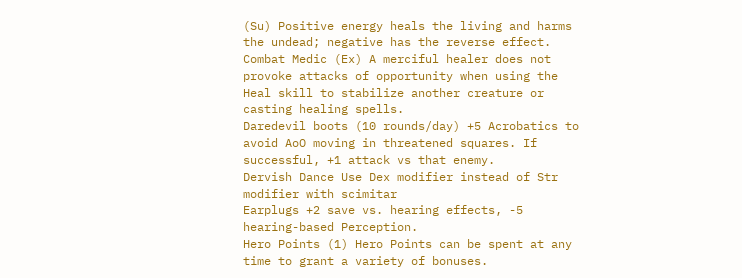(Su) Positive energy heals the living and harms the undead; negative has the reverse effect.
Combat Medic (Ex) A merciful healer does not provoke attacks of opportunity when using the Heal skill to stabilize another creature or casting healing spells.
Daredevil boots (10 rounds/day) +5 Acrobatics to avoid AoO moving in threatened squares. If successful, +1 attack vs that enemy.
Dervish Dance Use Dex modifier instead of Str modifier with scimitar
Earplugs +2 save vs. hearing effects, -5 hearing-based Perception.
Hero Points (1) Hero Points can be spent at any time to grant a variety of bonuses.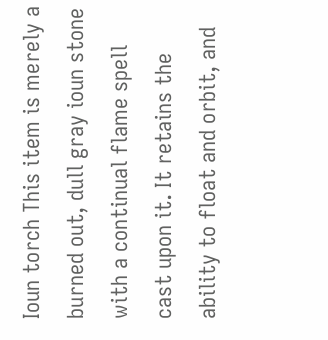Ioun torch This item is merely a burned out, dull gray ioun stone with a continual flame spell cast upon it. It retains the ability to float and orbit, and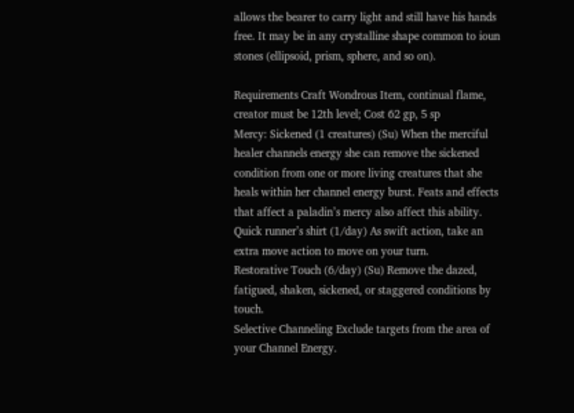allows the bearer to carry light and still have his hands free. It may be in any crystalline shape common to ioun stones (ellipsoid, prism, sphere, and so on).

Requirements Craft Wondrous Item, continual flame, creator must be 12th level; Cost 62 gp, 5 sp
Mercy: Sickened (1 creatures) (Su) When the merciful healer channels energy she can remove the sickened condition from one or more living creatures that she heals within her channel energy burst. Feats and effects that affect a paladin’s mercy also affect this ability.
Quick runner’s shirt (1/day) As swift action, take an extra move action to move on your turn.
Restorative Touch (6/day) (Su) Remove the dazed, fatigued, shaken, sickened, or staggered conditions by touch.
Selective Channeling Exclude targets from the area of your Channel Energy.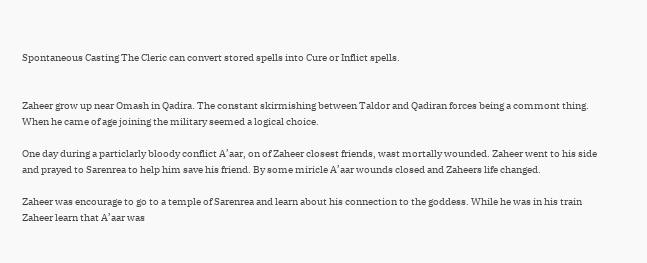Spontaneous Casting The Cleric can convert stored spells into Cure or Inflict spells.


Zaheer grow up near Omash in Qadira. The constant skirmishing between Taldor and Qadiran forces being a commont thing. When he came of age joining the military seemed a logical choice.

One day during a particlarly bloody conflict A’aar, on of Zaheer closest friends, wast mortally wounded. Zaheer went to his side and prayed to Sarenrea to help him save his friend. By some miricle A’aar wounds closed and Zaheers life changed.

Zaheer was encourage to go to a temple of Sarenrea and learn about his connection to the goddess. While he was in his train Zaheer learn that A’aar was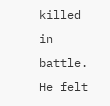killed in battle. He felt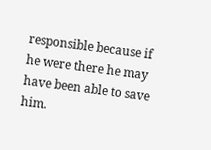responsible because if he were there he may have been able to save him.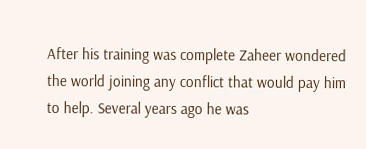After his training was complete Zaheer wondered the world joining any conflict that would pay him to help. Several years ago he was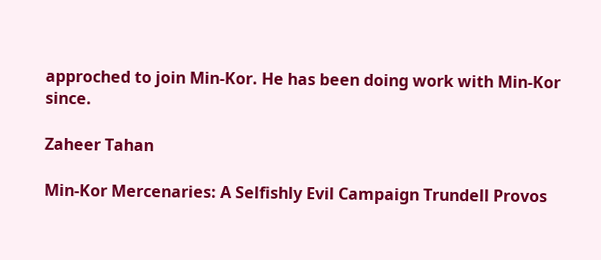approched to join Min-Kor. He has been doing work with Min-Kor since.

Zaheer Tahan

Min-Kor Mercenaries: A Selfishly Evil Campaign Trundell Provos